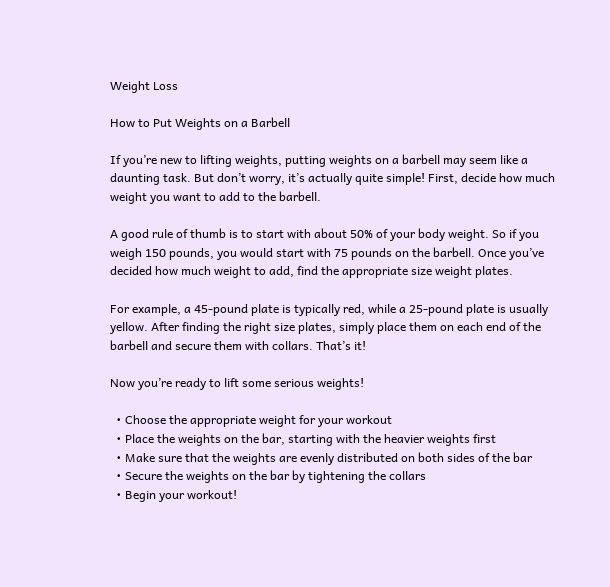Weight Loss

How to Put Weights on a Barbell

If you’re new to lifting weights, putting weights on a barbell may seem like a daunting task. But don’t worry, it’s actually quite simple! First, decide how much weight you want to add to the barbell.

A good rule of thumb is to start with about 50% of your body weight. So if you weigh 150 pounds, you would start with 75 pounds on the barbell. Once you’ve decided how much weight to add, find the appropriate size weight plates.

For example, a 45-pound plate is typically red, while a 25-pound plate is usually yellow. After finding the right size plates, simply place them on each end of the barbell and secure them with collars. That’s it!

Now you’re ready to lift some serious weights!

  • Choose the appropriate weight for your workout
  • Place the weights on the bar, starting with the heavier weights first
  • Make sure that the weights are evenly distributed on both sides of the bar
  • Secure the weights on the bar by tightening the collars
  • Begin your workout!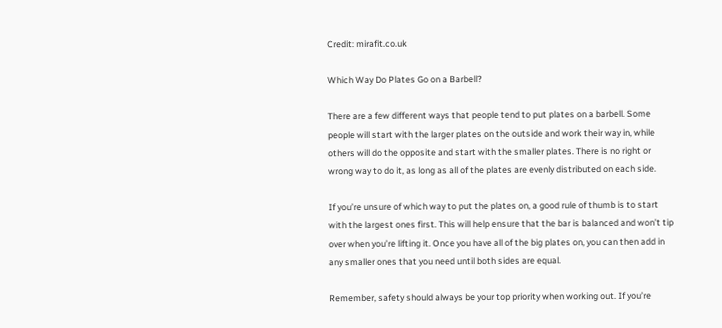Credit: mirafit.co.uk

Which Way Do Plates Go on a Barbell?

There are a few different ways that people tend to put plates on a barbell. Some people will start with the larger plates on the outside and work their way in, while others will do the opposite and start with the smaller plates. There is no right or wrong way to do it, as long as all of the plates are evenly distributed on each side.

If you’re unsure of which way to put the plates on, a good rule of thumb is to start with the largest ones first. This will help ensure that the bar is balanced and won’t tip over when you’re lifting it. Once you have all of the big plates on, you can then add in any smaller ones that you need until both sides are equal.

Remember, safety should always be your top priority when working out. If you’re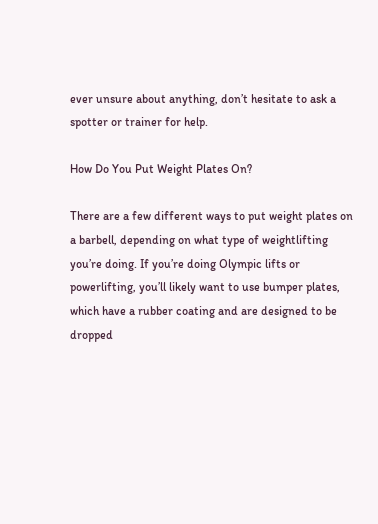ever unsure about anything, don’t hesitate to ask a spotter or trainer for help.

How Do You Put Weight Plates On?

There are a few different ways to put weight plates on a barbell, depending on what type of weightlifting you’re doing. If you’re doing Olympic lifts or powerlifting, you’ll likely want to use bumper plates, which have a rubber coating and are designed to be dropped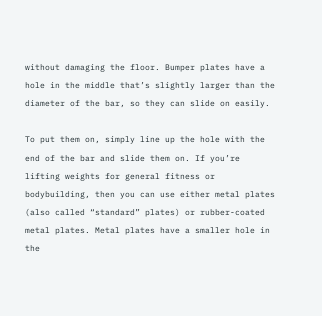without damaging the floor. Bumper plates have a hole in the middle that’s slightly larger than the diameter of the bar, so they can slide on easily.

To put them on, simply line up the hole with the end of the bar and slide them on. If you’re lifting weights for general fitness or bodybuilding, then you can use either metal plates (also called “standard” plates) or rubber-coated metal plates. Metal plates have a smaller hole in the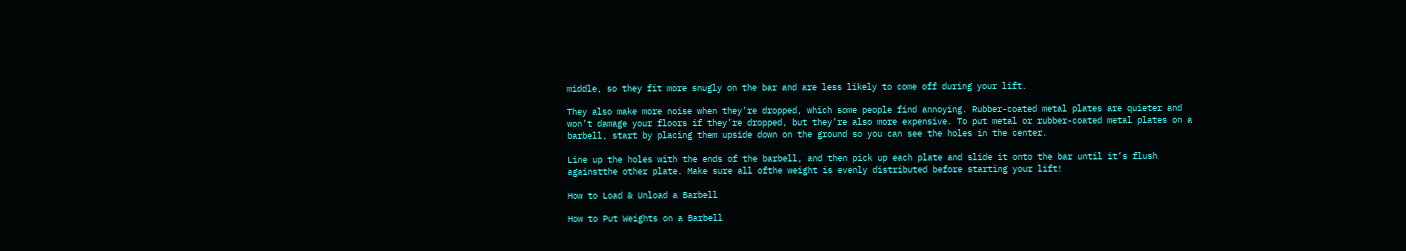middle, so they fit more snugly on the bar and are less likely to come off during your lift.

They also make more noise when they’re dropped, which some people find annoying. Rubber-coated metal plates are quieter and won’t damage your floors if they’re dropped, but they’re also more expensive. To put metal or rubber-coated metal plates on a barbell, start by placing them upside down on the ground so you can see the holes in the center.

Line up the holes with the ends of the barbell, and then pick up each plate and slide it onto the bar until it’s flush againstthe other plate. Make sure all ofthe weight is evenly distributed before starting your lift!

How to Load & Unload a Barbell

How to Put Weights on a Barbell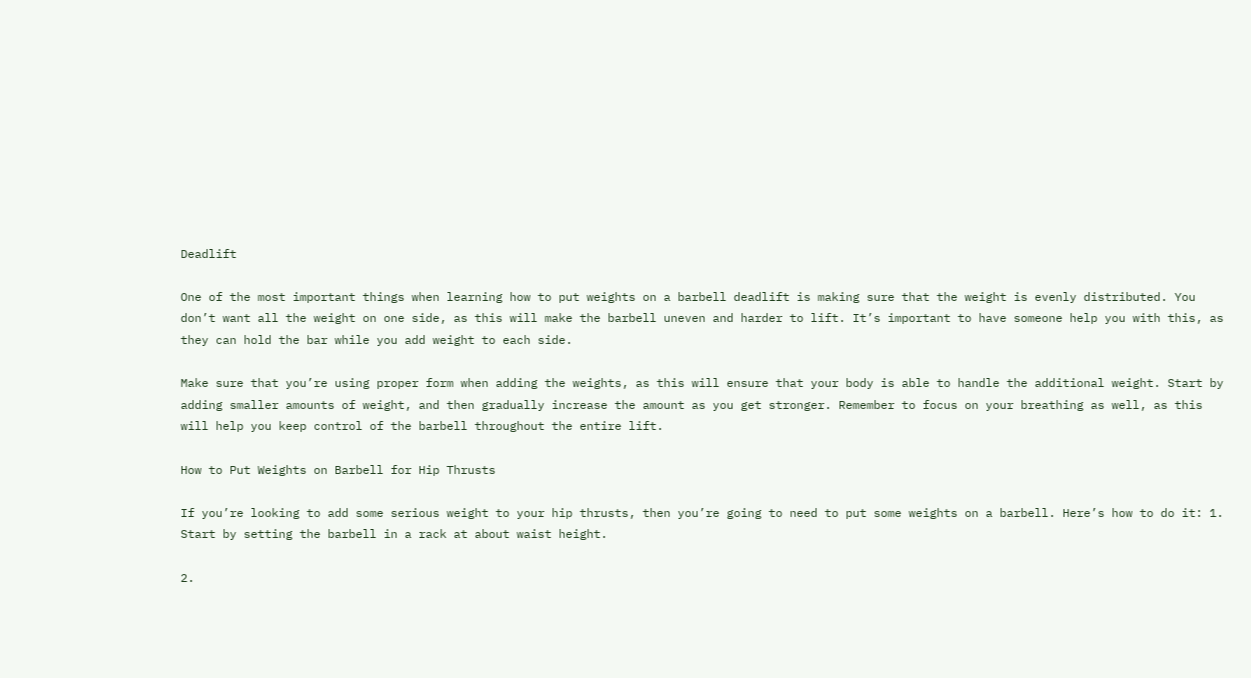Deadlift

One of the most important things when learning how to put weights on a barbell deadlift is making sure that the weight is evenly distributed. You don’t want all the weight on one side, as this will make the barbell uneven and harder to lift. It’s important to have someone help you with this, as they can hold the bar while you add weight to each side.

Make sure that you’re using proper form when adding the weights, as this will ensure that your body is able to handle the additional weight. Start by adding smaller amounts of weight, and then gradually increase the amount as you get stronger. Remember to focus on your breathing as well, as this will help you keep control of the barbell throughout the entire lift.

How to Put Weights on Barbell for Hip Thrusts

If you’re looking to add some serious weight to your hip thrusts, then you’re going to need to put some weights on a barbell. Here’s how to do it: 1. Start by setting the barbell in a rack at about waist height.

2.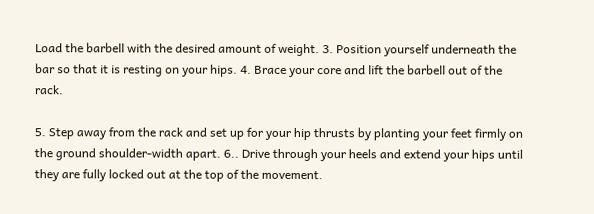Load the barbell with the desired amount of weight. 3. Position yourself underneath the bar so that it is resting on your hips. 4. Brace your core and lift the barbell out of the rack.

5. Step away from the rack and set up for your hip thrusts by planting your feet firmly on the ground shoulder-width apart. 6.. Drive through your heels and extend your hips until they are fully locked out at the top of the movement.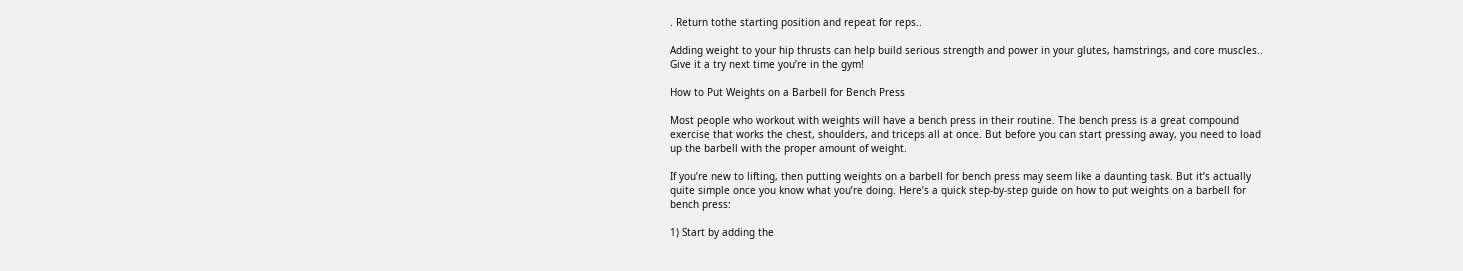. Return tothe starting position and repeat for reps..

Adding weight to your hip thrusts can help build serious strength and power in your glutes, hamstrings, and core muscles.. Give it a try next time you’re in the gym!

How to Put Weights on a Barbell for Bench Press

Most people who workout with weights will have a bench press in their routine. The bench press is a great compound exercise that works the chest, shoulders, and triceps all at once. But before you can start pressing away, you need to load up the barbell with the proper amount of weight.

If you’re new to lifting, then putting weights on a barbell for bench press may seem like a daunting task. But it’s actually quite simple once you know what you’re doing. Here’s a quick step-by-step guide on how to put weights on a barbell for bench press:

1) Start by adding the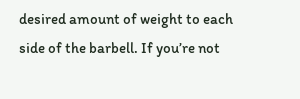desired amount of weight to each side of the barbell. If you’re not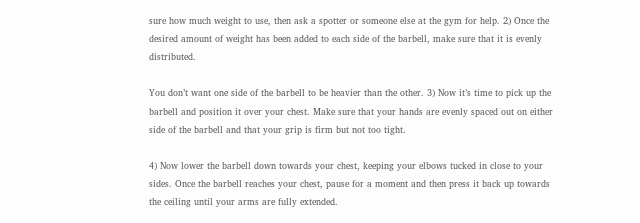sure how much weight to use, then ask a spotter or someone else at the gym for help. 2) Once the desired amount of weight has been added to each side of the barbell, make sure that it is evenly distributed.

You don’t want one side of the barbell to be heavier than the other. 3) Now it’s time to pick up the barbell and position it over your chest. Make sure that your hands are evenly spaced out on either side of the barbell and that your grip is firm but not too tight.

4) Now lower the barbell down towards your chest, keeping your elbows tucked in close to your sides. Once the barbell reaches your chest, pause for a moment and then press it back up towards the ceiling until your arms are fully extended.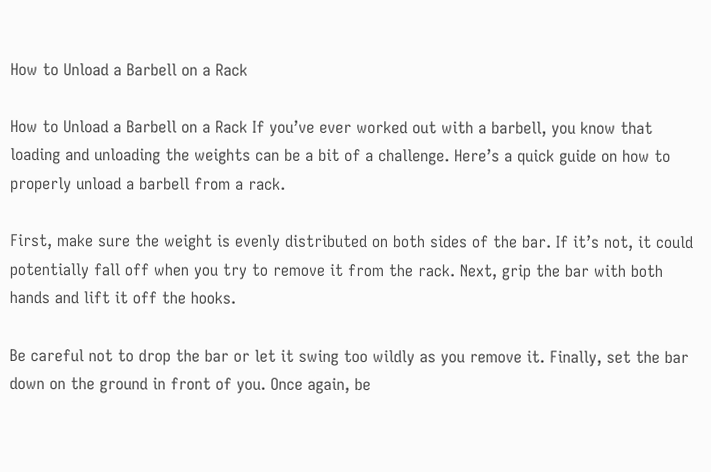How to Unload a Barbell on a Rack

How to Unload a Barbell on a Rack If you’ve ever worked out with a barbell, you know that loading and unloading the weights can be a bit of a challenge. Here’s a quick guide on how to properly unload a barbell from a rack.

First, make sure the weight is evenly distributed on both sides of the bar. If it’s not, it could potentially fall off when you try to remove it from the rack. Next, grip the bar with both hands and lift it off the hooks.

Be careful not to drop the bar or let it swing too wildly as you remove it. Finally, set the bar down on the ground in front of you. Once again, be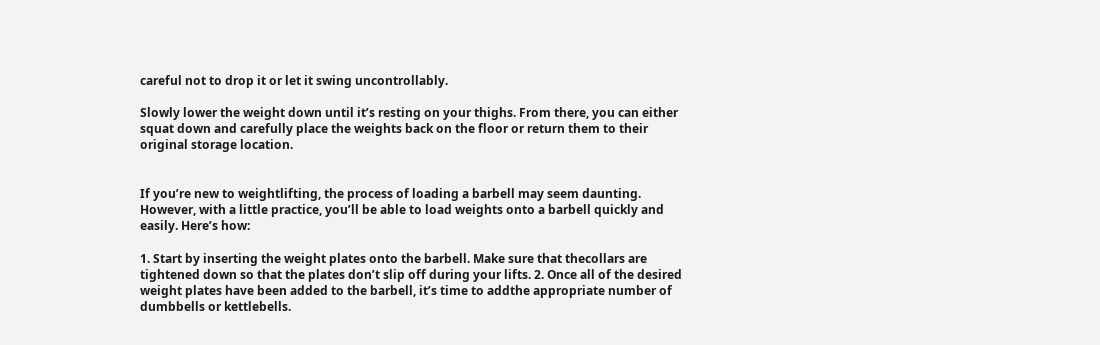careful not to drop it or let it swing uncontrollably.

Slowly lower the weight down until it’s resting on your thighs. From there, you can either squat down and carefully place the weights back on the floor or return them to their original storage location.


If you’re new to weightlifting, the process of loading a barbell may seem daunting. However, with a little practice, you’ll be able to load weights onto a barbell quickly and easily. Here’s how:

1. Start by inserting the weight plates onto the barbell. Make sure that thecollars are tightened down so that the plates don’t slip off during your lifts. 2. Once all of the desired weight plates have been added to the barbell, it’s time to addthe appropriate number of dumbbells or kettlebells.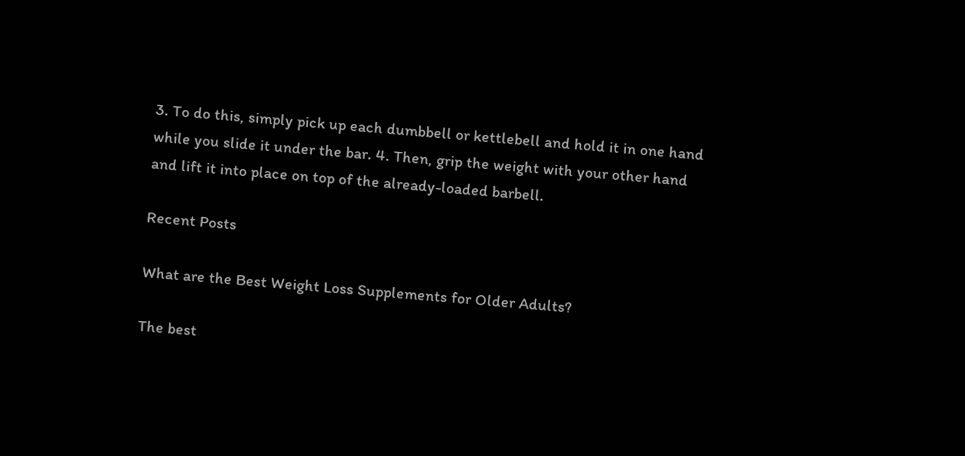3. To do this, simply pick up each dumbbell or kettlebell and hold it in one hand while you slide it under the bar. 4. Then, grip the weight with your other hand and lift it into place on top of the already-loaded barbell.

Recent Posts

What are the Best Weight Loss Supplements for Older Adults?

The best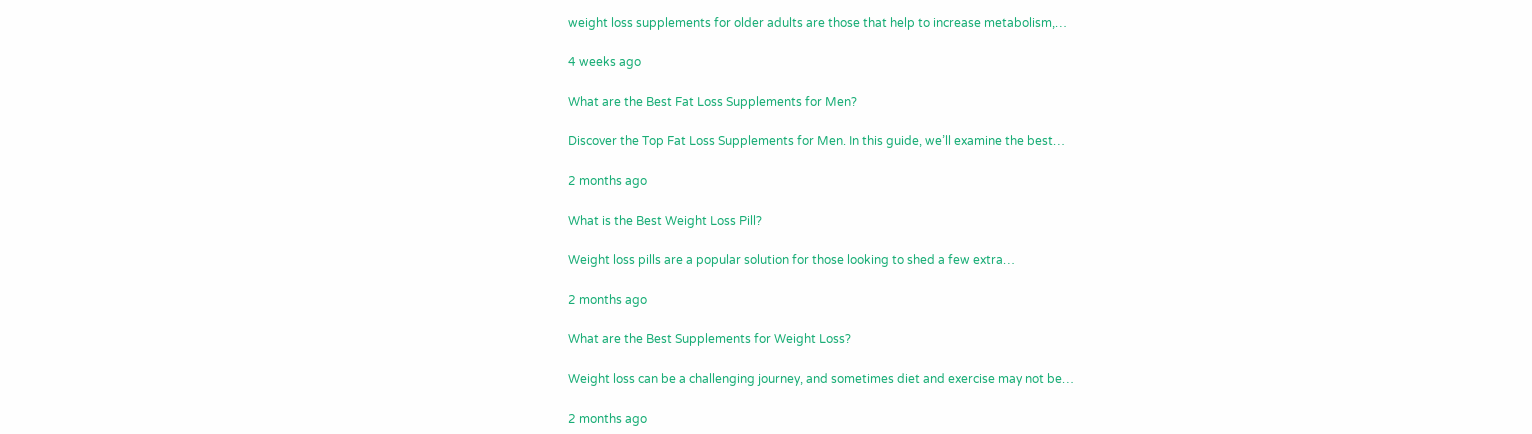weight loss supplements for older adults are those that help to increase metabolism,…

4 weeks ago

What are the Best Fat Loss Supplements for Men?

Discover the Top Fat Loss Supplements for Men. In this guide, we’ll examine the best…

2 months ago

What is the Best Weight Loss Pill?

Weight loss pills are a popular solution for those looking to shed a few extra…

2 months ago

What are the Best Supplements for Weight Loss?

Weight loss can be a challenging journey, and sometimes diet and exercise may not be…

2 months ago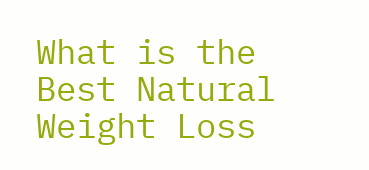What is the Best Natural Weight Loss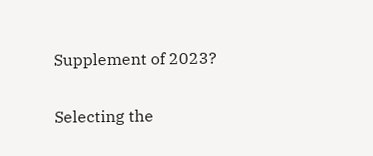Supplement of 2023?

Selecting the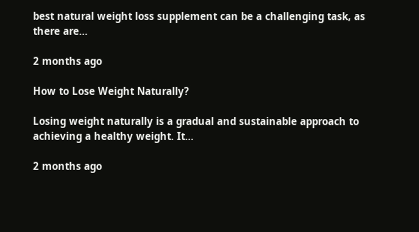best natural weight loss supplement can be a challenging task, as there are…

2 months ago

How to Lose Weight Naturally?

Losing weight naturally is a gradual and sustainable approach to achieving a healthy weight. It…

2 months ago